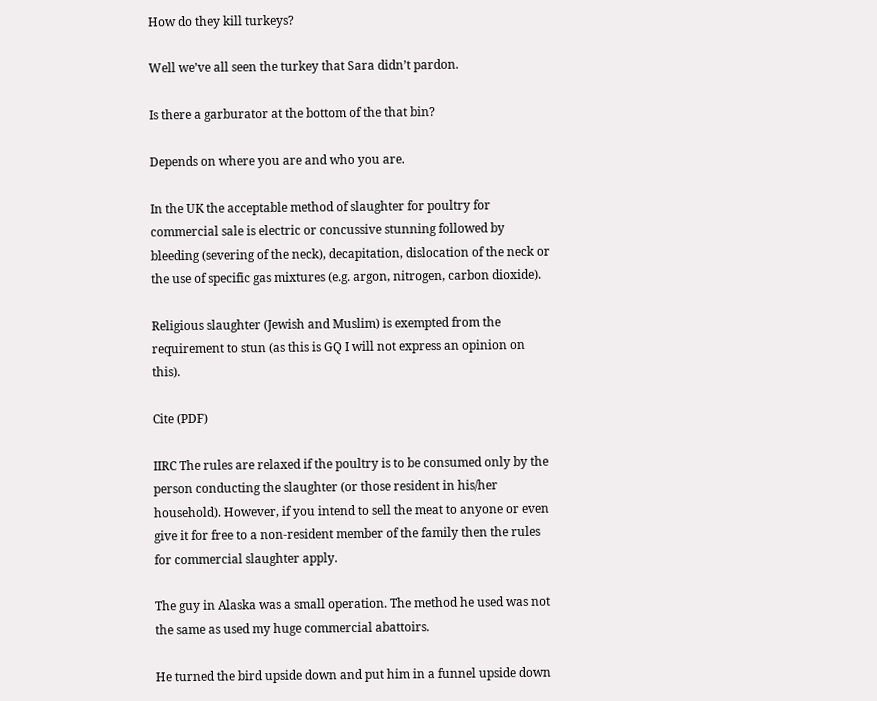How do they kill turkeys?

Well we’ve all seen the turkey that Sara didn’t pardon.

Is there a garburator at the bottom of the that bin?

Depends on where you are and who you are.

In the UK the acceptable method of slaughter for poultry for commercial sale is electric or concussive stunning followed by bleeding (severing of the neck), decapitation, dislocation of the neck or the use of specific gas mixtures (e.g. argon, nitrogen, carbon dioxide).

Religious slaughter (Jewish and Muslim) is exempted from the requirement to stun (as this is GQ I will not express an opinion on this).

Cite (PDF)

IIRC The rules are relaxed if the poultry is to be consumed only by the person conducting the slaughter (or those resident in his/her household). However, if you intend to sell the meat to anyone or even give it for free to a non-resident member of the family then the rules for commercial slaughter apply.

The guy in Alaska was a small operation. The method he used was not the same as used my huge commercial abattoirs.

He turned the bird upside down and put him in a funnel upside down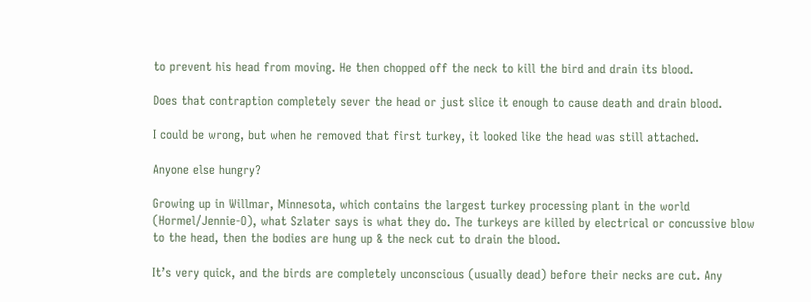to prevent his head from moving. He then chopped off the neck to kill the bird and drain its blood.

Does that contraption completely sever the head or just slice it enough to cause death and drain blood.

I could be wrong, but when he removed that first turkey, it looked like the head was still attached.

Anyone else hungry?

Growing up in Willmar, Minnesota, which contains the largest turkey processing plant in the world (Hormel/Jennie-O), what Szlater says is what they do. The turkeys are killed by electrical or concussive blow to the head, then the bodies are hung up & the neck cut to drain the blood.

It’s very quick, and the birds are completely unconscious (usually dead) before their necks are cut. Any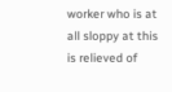worker who is at all sloppy at this is relieved of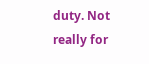duty. Not really for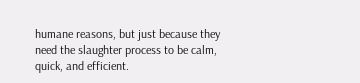humane reasons, but just because they need the slaughter process to be calm, quick, and efficient.